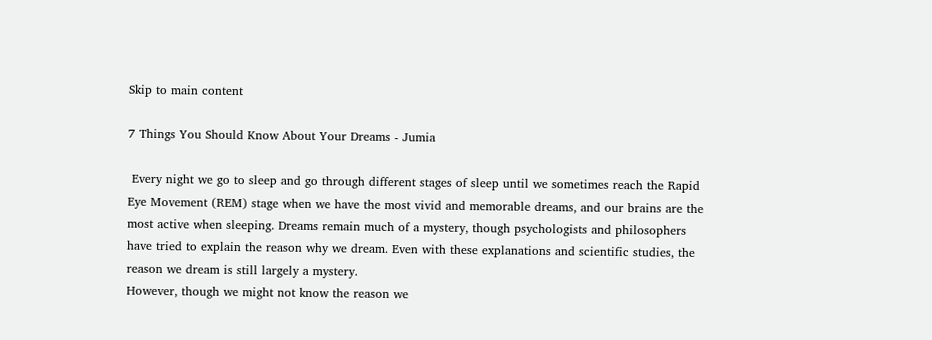Skip to main content

7 Things You Should Know About Your Dreams - Jumia

 Every night we go to sleep and go through different stages of sleep until we sometimes reach the Rapid Eye Movement (REM) stage when we have the most vivid and memorable dreams, and our brains are the most active when sleeping. Dreams remain much of a mystery, though psychologists and philosophers have tried to explain the reason why we dream. Even with these explanations and scientific studies, the reason we dream is still largely a mystery.
However, though we might not know the reason we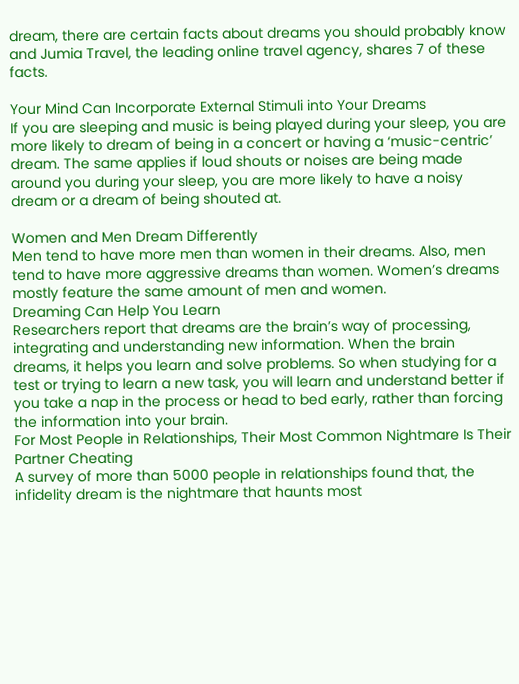dream, there are certain facts about dreams you should probably know and Jumia Travel, the leading online travel agency, shares 7 of these facts.

Your Mind Can Incorporate External Stimuli into Your Dreams
If you are sleeping and music is being played during your sleep, you are more likely to dream of being in a concert or having a ‘music-centric’ dream. The same applies if loud shouts or noises are being made around you during your sleep, you are more likely to have a noisy dream or a dream of being shouted at.

Women and Men Dream Differently
Men tend to have more men than women in their dreams. Also, men tend to have more aggressive dreams than women. Women’s dreams mostly feature the same amount of men and women.
Dreaming Can Help You Learn
Researchers report that dreams are the brain’s way of processing, integrating and understanding new information. When the brain dreams, it helps you learn and solve problems. So when studying for a test or trying to learn a new task, you will learn and understand better if you take a nap in the process or head to bed early, rather than forcing the information into your brain.
For Most People in Relationships, Their Most Common Nightmare Is Their Partner Cheating
A survey of more than 5000 people in relationships found that, the infidelity dream is the nightmare that haunts most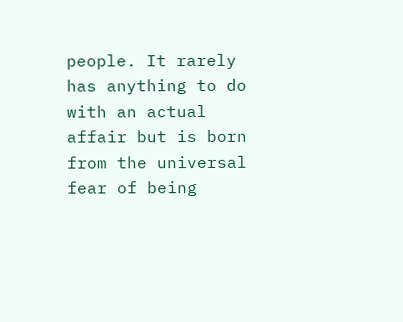people. It rarely has anything to do with an actual affair but is born from the universal fear of being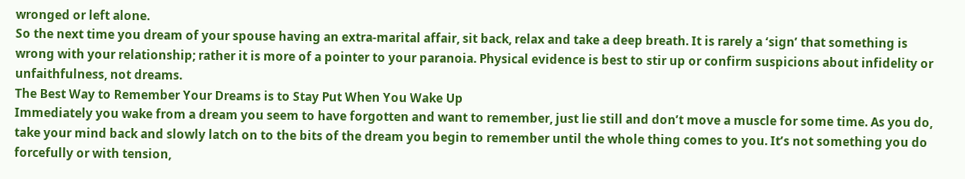wronged or left alone.
So the next time you dream of your spouse having an extra-marital affair, sit back, relax and take a deep breath. It is rarely a ‘sign’ that something is wrong with your relationship; rather it is more of a pointer to your paranoia. Physical evidence is best to stir up or confirm suspicions about infidelity or unfaithfulness, not dreams.
The Best Way to Remember Your Dreams is to Stay Put When You Wake Up
Immediately you wake from a dream you seem to have forgotten and want to remember, just lie still and don’t move a muscle for some time. As you do, take your mind back and slowly latch on to the bits of the dream you begin to remember until the whole thing comes to you. It’s not something you do forcefully or with tension,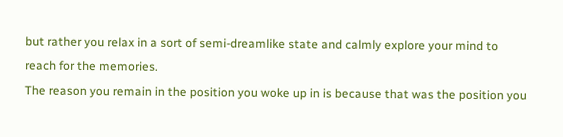but rather you relax in a sort of semi-dreamlike state and calmly explore your mind to reach for the memories.
The reason you remain in the position you woke up in is because that was the position you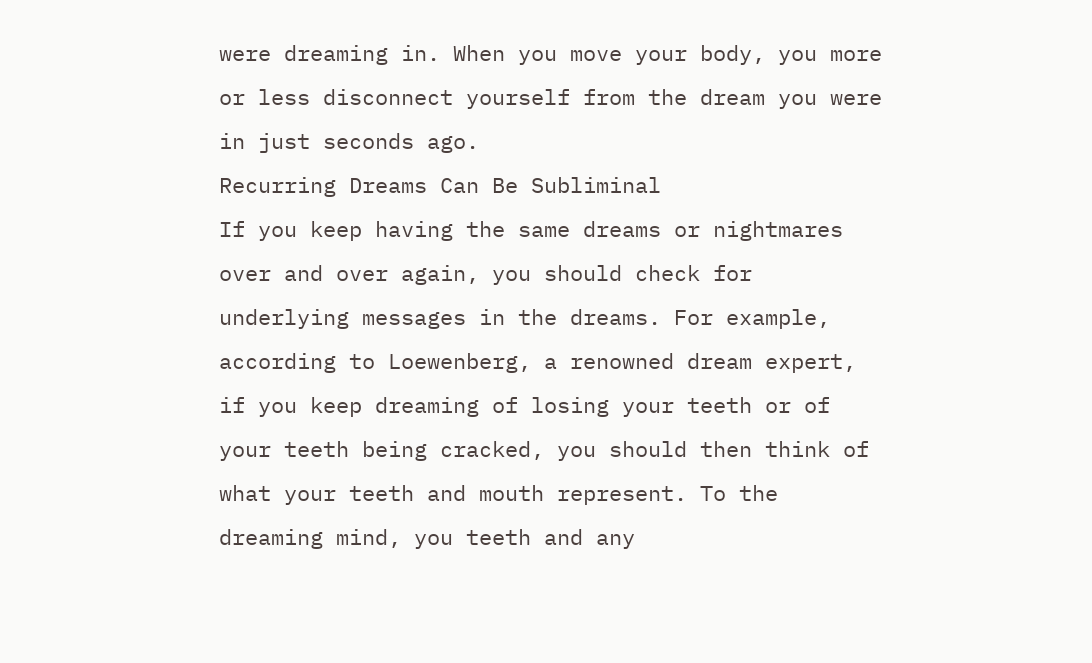were dreaming in. When you move your body, you more or less disconnect yourself from the dream you were in just seconds ago.
Recurring Dreams Can Be Subliminal
If you keep having the same dreams or nightmares over and over again, you should check for underlying messages in the dreams. For example, according to Loewenberg, a renowned dream expert, if you keep dreaming of losing your teeth or of your teeth being cracked, you should then think of what your teeth and mouth represent. To the dreaming mind, you teeth and any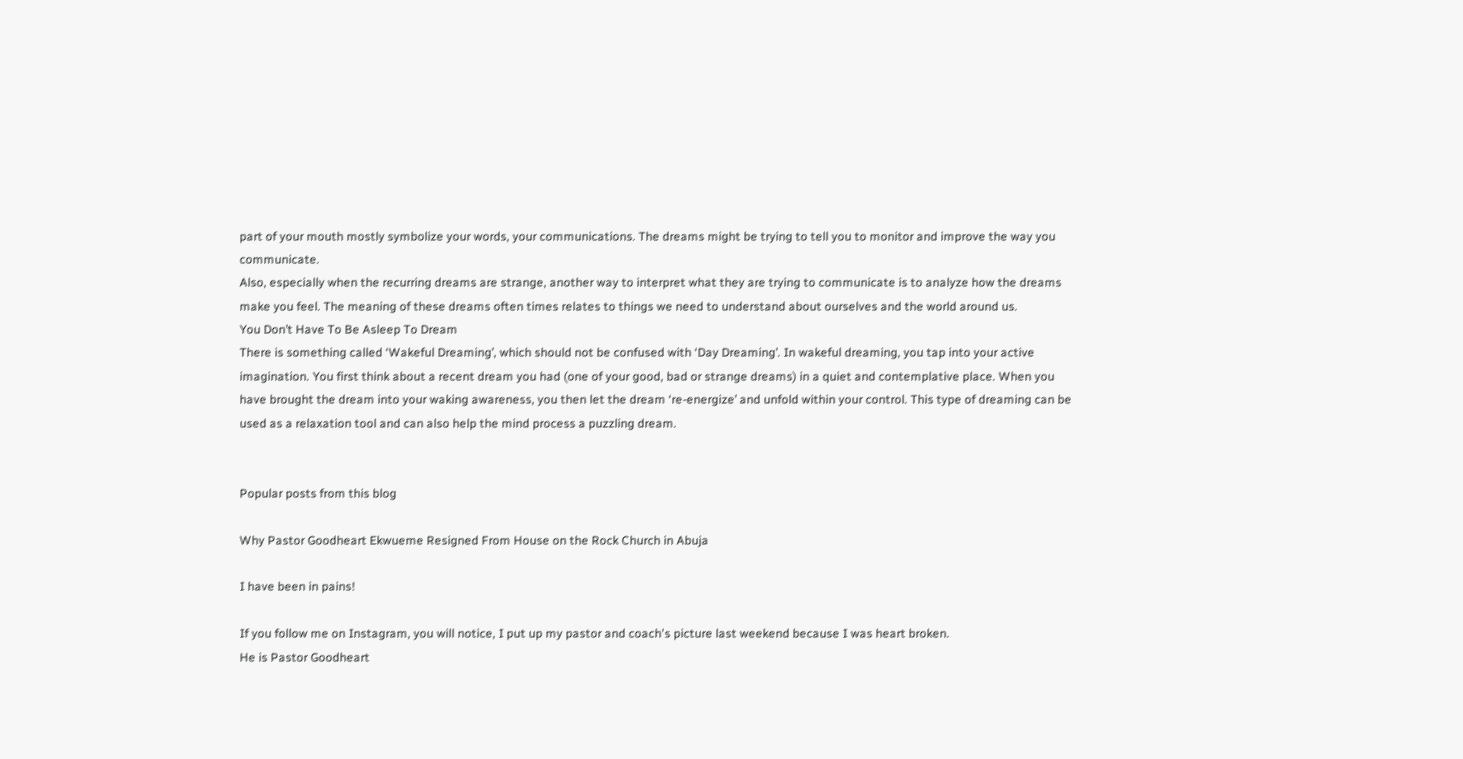part of your mouth mostly symbolize your words, your communications. The dreams might be trying to tell you to monitor and improve the way you communicate.
Also, especially when the recurring dreams are strange, another way to interpret what they are trying to communicate is to analyze how the dreams make you feel. The meaning of these dreams often times relates to things we need to understand about ourselves and the world around us.
You Don’t Have To Be Asleep To Dream
There is something called ‘Wakeful Dreaming’, which should not be confused with ‘Day Dreaming’. In wakeful dreaming, you tap into your active imagination. You first think about a recent dream you had (one of your good, bad or strange dreams) in a quiet and contemplative place. When you have brought the dream into your waking awareness, you then let the dream ‘re-energize’ and unfold within your control. This type of dreaming can be used as a relaxation tool and can also help the mind process a puzzling dream.


Popular posts from this blog

Why Pastor Goodheart Ekwueme Resigned From House on the Rock Church in Abuja

I have been in pains!

If you follow me on Instagram, you will notice, I put up my pastor and coach's picture last weekend because I was heart broken.
He is Pastor Goodheart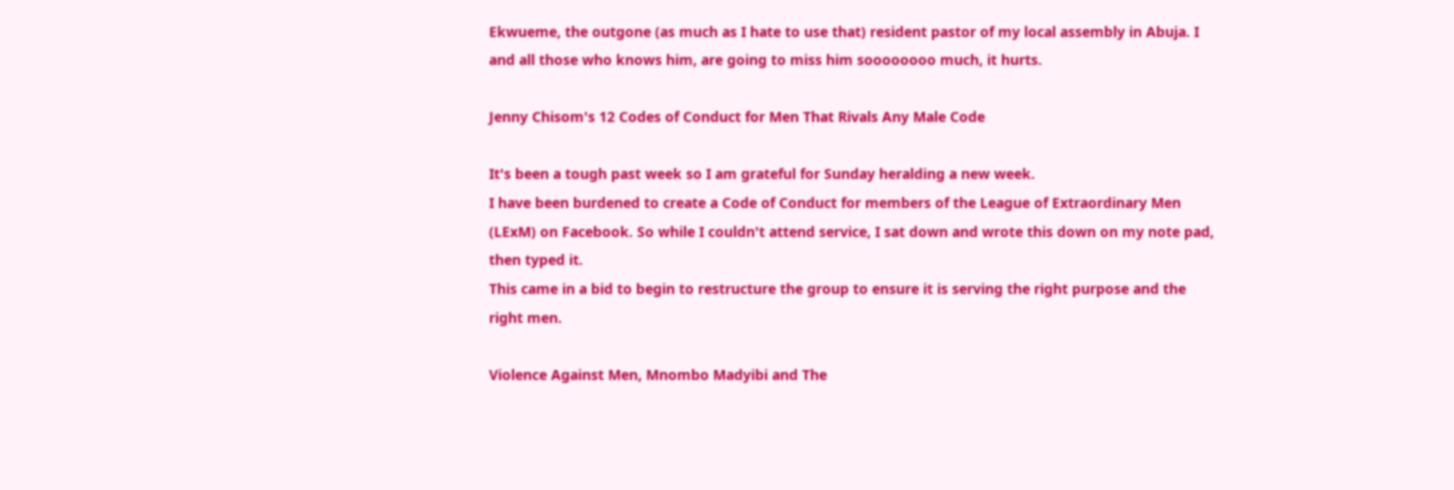Ekwueme, the outgone (as much as I hate to use that) resident pastor of my local assembly in Abuja. I and all those who knows him, are going to miss him soooooooo much, it hurts.

Jenny Chisom's 12 Codes of Conduct for Men That Rivals Any Male Code

It's been a tough past week so I am grateful for Sunday heralding a new week.
I have been burdened to create a Code of Conduct for members of the League of Extraordinary Men (LExM) on Facebook. So while I couldn't attend service, I sat down and wrote this down on my note pad, then typed it.
This came in a bid to begin to restructure the group to ensure it is serving the right purpose and the right men.

Violence Against Men, Mnombo Madyibi and The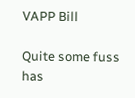VAPP Bill

Quite some fuss has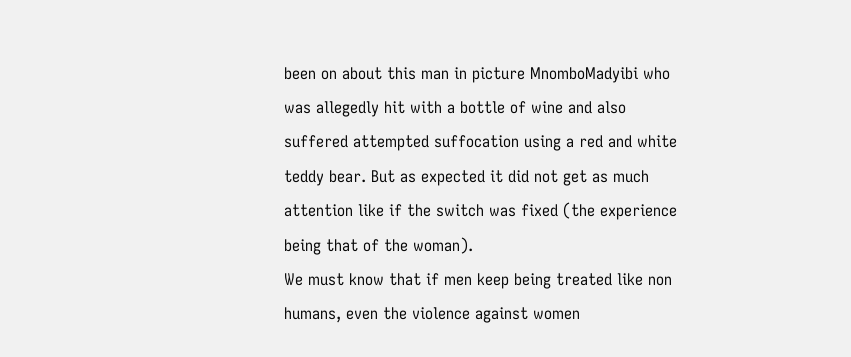been on about this man in picture MnomboMadyibi who was allegedly hit with a bottle of wine and also suffered attempted suffocation using a red and white teddy bear. But as expected it did not get as much attention like if the switch was fixed (the experience being that of the woman).
We must know that if men keep being treated like non humans, even the violence against women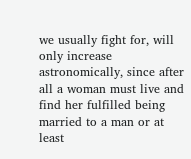we usually fight for, will only increase astronomically, since after all a woman must live and find her fulfilled being married to a man or at least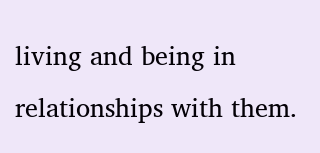living and being in relationships with them.